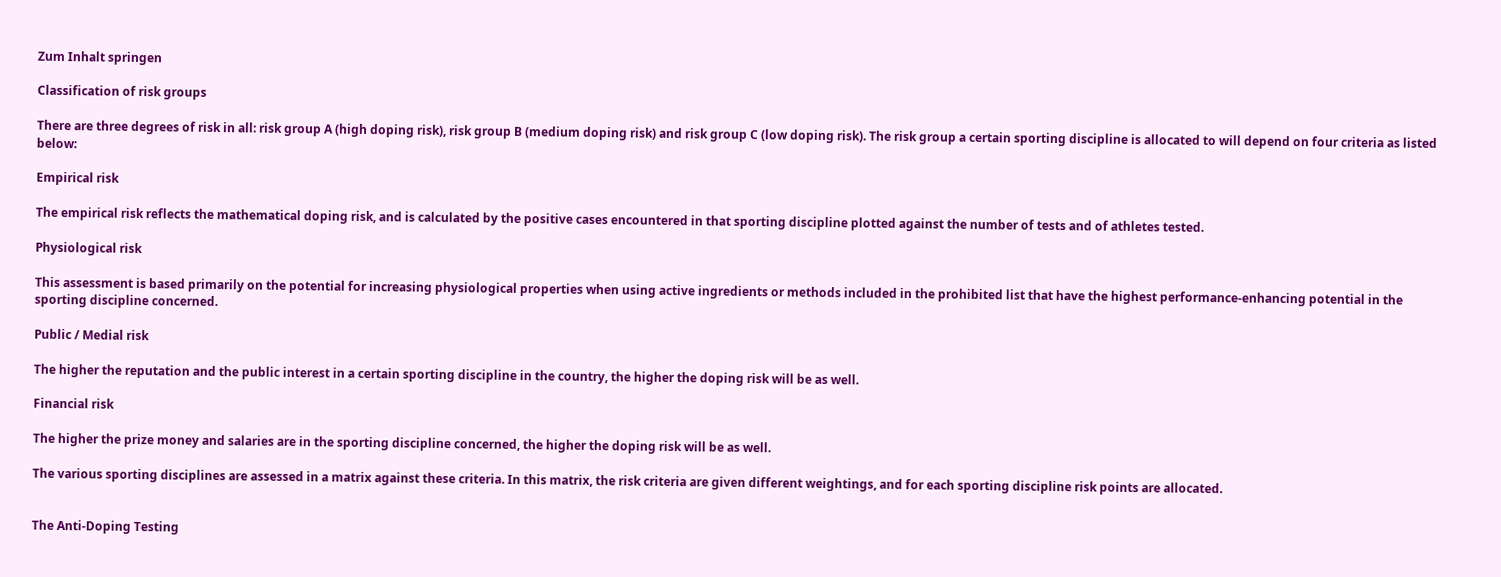Zum Inhalt springen

Classification of risk groups

There are three degrees of risk in all: risk group A (high doping risk), risk group B (medium doping risk) and risk group C (low doping risk). The risk group a certain sporting discipline is allocated to will depend on four criteria as listed below:

Empirical risk

The empirical risk reflects the mathematical doping risk, and is calculated by the positive cases encountered in that sporting discipline plotted against the number of tests and of athletes tested.

Physiological risk

This assessment is based primarily on the potential for increasing physiological properties when using active ingredients or methods included in the prohibited list that have the highest performance-enhancing potential in the sporting discipline concerned.

Public / Medial risk

The higher the reputation and the public interest in a certain sporting discipline in the country, the higher the doping risk will be as well.

Financial risk

The higher the prize money and salaries are in the sporting discipline concerned, the higher the doping risk will be as well.

The various sporting disciplines are assessed in a matrix against these criteria. In this matrix, the risk criteria are given different weightings, and for each sporting discipline risk points are allocated.


The Anti-Doping Testing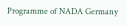Programme of NADA Germany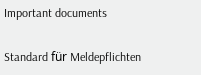Important documents

Standard für Meldepflichten